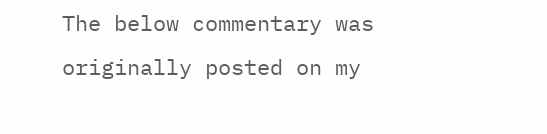The below commentary was originally posted on my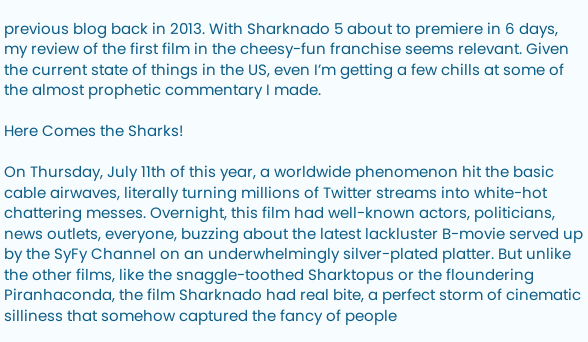previous blog back in 2013. With Sharknado 5 about to premiere in 6 days, my review of the first film in the cheesy-fun franchise seems relevant. Given the current state of things in the US, even I’m getting a few chills at some of the almost prophetic commentary I made.

Here Comes the Sharks!

On Thursday, July 11th of this year, a worldwide phenomenon hit the basic cable airwaves, literally turning millions of Twitter streams into white-hot chattering messes. Overnight, this film had well-known actors, politicians, news outlets, everyone, buzzing about the latest lackluster B-movie served up by the SyFy Channel on an underwhelmingly silver-plated platter. But unlike the other films, like the snaggle-toothed Sharktopus or the floundering Piranhaconda, the film Sharknado had real bite, a perfect storm of cinematic silliness that somehow captured the fancy of people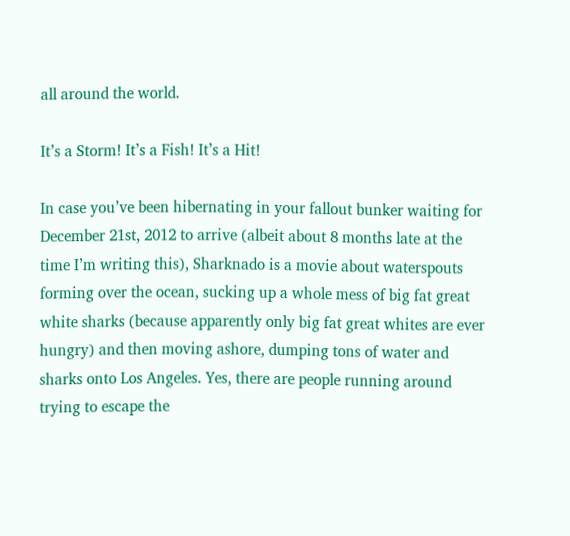all around the world.

It’s a Storm! It’s a Fish! It’s a Hit!

In case you’ve been hibernating in your fallout bunker waiting for December 21st, 2012 to arrive (albeit about 8 months late at the time I’m writing this), Sharknado is a movie about waterspouts forming over the ocean, sucking up a whole mess of big fat great white sharks (because apparently only big fat great whites are ever hungry) and then moving ashore, dumping tons of water and sharks onto Los Angeles. Yes, there are people running around trying to escape the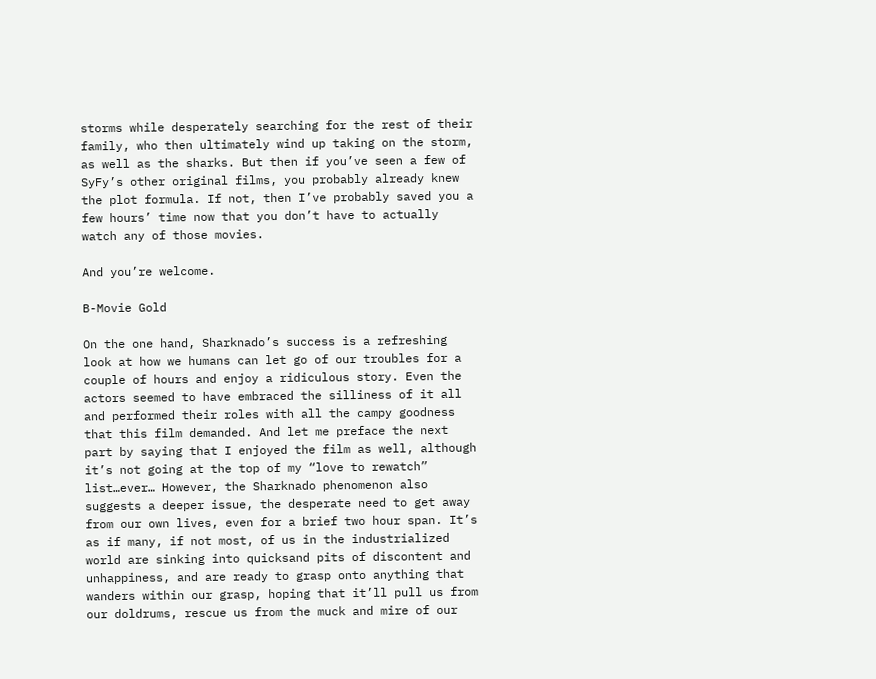storms while desperately searching for the rest of their family, who then ultimately wind up taking on the storm, as well as the sharks. But then if you’ve seen a few of SyFy’s other original films, you probably already knew the plot formula. If not, then I’ve probably saved you a few hours’ time now that you don’t have to actually watch any of those movies.

And you’re welcome.

B-Movie Gold

On the one hand, Sharknado’s success is a refreshing look at how we humans can let go of our troubles for a couple of hours and enjoy a ridiculous story. Even the actors seemed to have embraced the silliness of it all and performed their roles with all the campy goodness that this film demanded. And let me preface the next part by saying that I enjoyed the film as well, although it’s not going at the top of my “love to rewatch” list…ever… However, the Sharknado phenomenon also suggests a deeper issue, the desperate need to get away from our own lives, even for a brief two hour span. It’s as if many, if not most, of us in the industrialized world are sinking into quicksand pits of discontent and unhappiness, and are ready to grasp onto anything that wanders within our grasp, hoping that it’ll pull us from our doldrums, rescue us from the muck and mire of our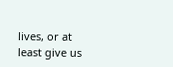lives, or at least give us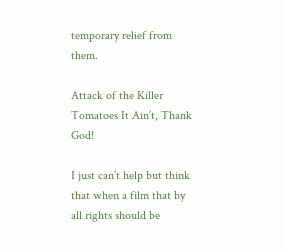temporary relief from them.

Attack of the Killer Tomatoes It Ain’t, Thank God!

I just can’t help but think that when a film that by all rights should be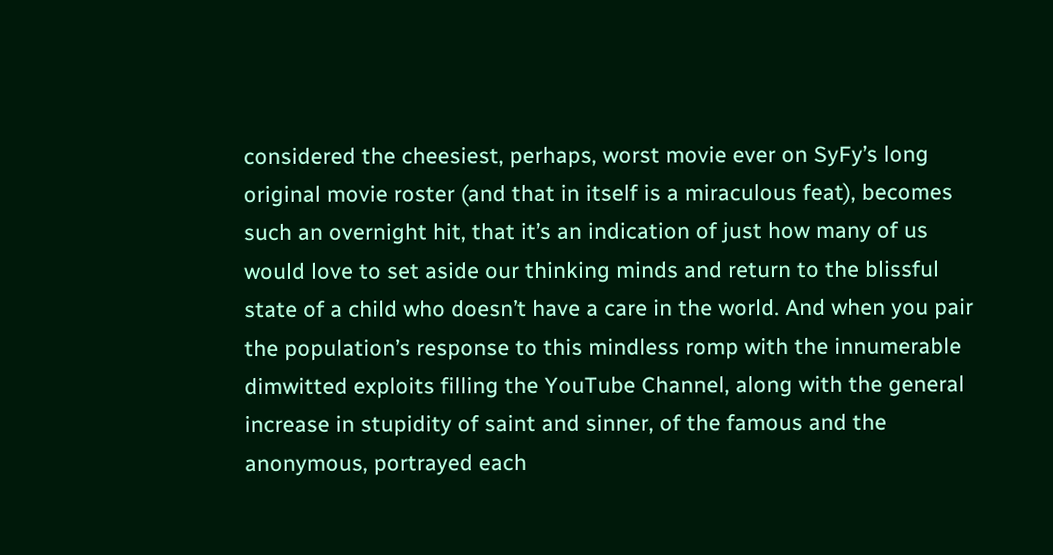considered the cheesiest, perhaps, worst movie ever on SyFy’s long original movie roster (and that in itself is a miraculous feat), becomes such an overnight hit, that it’s an indication of just how many of us would love to set aside our thinking minds and return to the blissful state of a child who doesn’t have a care in the world. And when you pair the population’s response to this mindless romp with the innumerable dimwitted exploits filling the YouTube Channel, along with the general increase in stupidity of saint and sinner, of the famous and the anonymous, portrayed each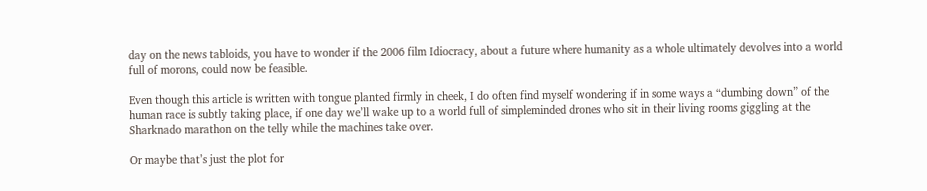day on the news tabloids, you have to wonder if the 2006 film Idiocracy, about a future where humanity as a whole ultimately devolves into a world full of morons, could now be feasible.

Even though this article is written with tongue planted firmly in cheek, I do often find myself wondering if in some ways a “dumbing down” of the human race is subtly taking place, if one day we’ll wake up to a world full of simpleminded drones who sit in their living rooms giggling at the Sharknado marathon on the telly while the machines take over.

Or maybe that’s just the plot for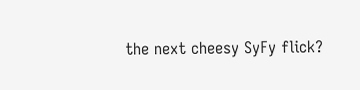the next cheesy SyFy flick?